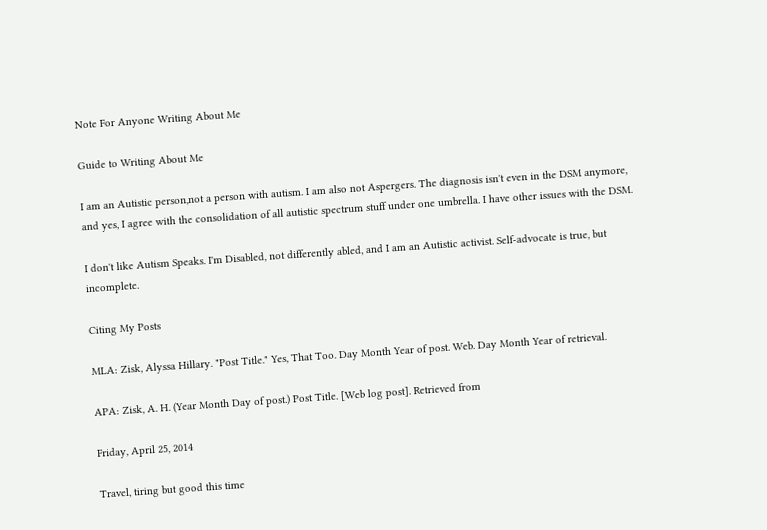Note For Anyone Writing About Me

Guide to Writing About Me

I am an Autistic person,not a person with autism. I am also not Aspergers. The diagnosis isn't even in the DSM anymore, and yes, I agree with the consolidation of all autistic spectrum stuff under one umbrella. I have other issues with the DSM.

I don't like Autism Speaks. I'm Disabled, not differently abled, and I am an Autistic activist. Self-advocate is true, but incomplete.

Citing My Posts

MLA: Zisk, Alyssa Hillary. "Post Title." Yes, That Too. Day Month Year of post. Web. Day Month Year of retrieval.

APA: Zisk, A. H. (Year Month Day of post.) Post Title. [Web log post]. Retrieved from

Friday, April 25, 2014

Travel, tiring but good this time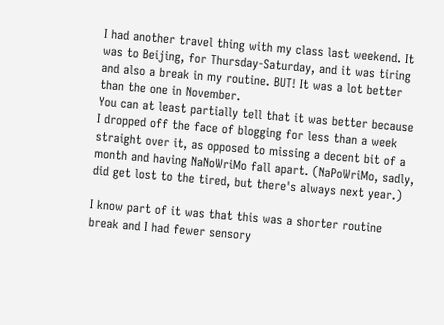I had another travel thing with my class last weekend. It was to Beijing, for Thursday-Saturday, and it was tiring and also a break in my routine. BUT! It was a lot better than the one in November.
You can at least partially tell that it was better because I dropped off the face of blogging for less than a week straight over it, as opposed to missing a decent bit of a month and having NaNoWriMo fall apart. (NaPoWriMo, sadly, did get lost to the tired, but there's always next year.)

I know part of it was that this was a shorter routine break and I had fewer sensory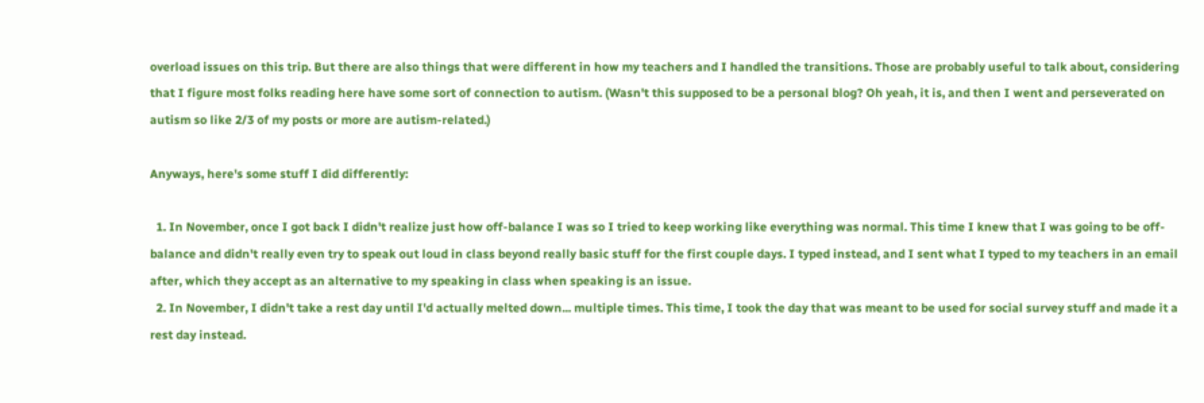overload issues on this trip. But there are also things that were different in how my teachers and I handled the transitions. Those are probably useful to talk about, considering that I figure most folks reading here have some sort of connection to autism. (Wasn't this supposed to be a personal blog? Oh yeah, it is, and then I went and perseverated on autism so like 2/3 of my posts or more are autism-related.)

Anyways, here's some stuff I did differently:

  1. In November, once I got back I didn't realize just how off-balance I was so I tried to keep working like everything was normal. This time I knew that I was going to be off-balance and didn't really even try to speak out loud in class beyond really basic stuff for the first couple days. I typed instead, and I sent what I typed to my teachers in an email after, which they accept as an alternative to my speaking in class when speaking is an issue.
  2. In November, I didn't take a rest day until I'd actually melted down... multiple times. This time, I took the day that was meant to be used for social survey stuff and made it a rest day instead.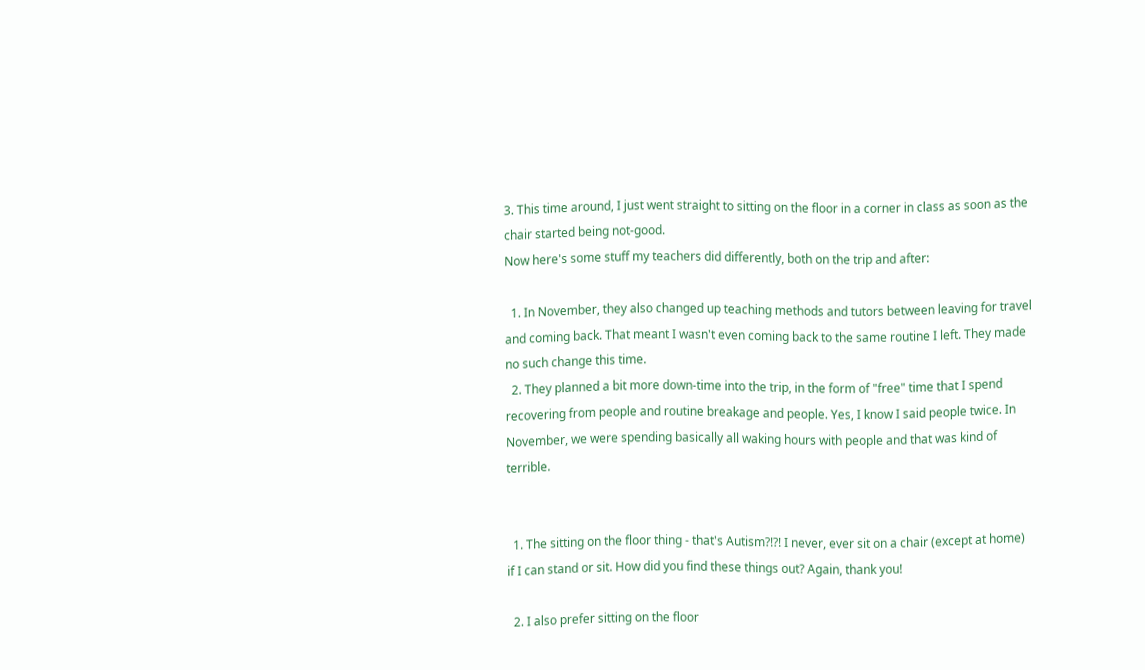3. This time around, I just went straight to sitting on the floor in a corner in class as soon as the chair started being not-good.
Now here's some stuff my teachers did differently, both on the trip and after:

  1. In November, they also changed up teaching methods and tutors between leaving for travel and coming back. That meant I wasn't even coming back to the same routine I left. They made no such change this time.
  2. They planned a bit more down-time into the trip, in the form of "free" time that I spend recovering from people and routine breakage and people. Yes, I know I said people twice. In November, we were spending basically all waking hours with people and that was kind of terrible.


  1. The sitting on the floor thing - that's Autism?!?! I never, ever sit on a chair (except at home) if I can stand or sit. How did you find these things out? Again, thank you!

  2. I also prefer sitting on the floor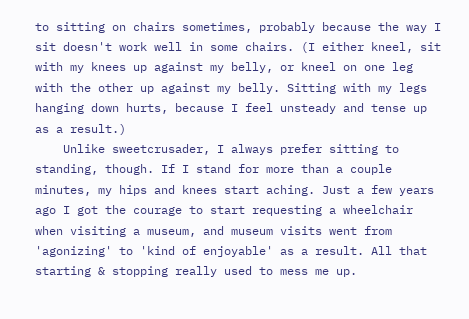to sitting on chairs sometimes, probably because the way I sit doesn't work well in some chairs. (I either kneel, sit with my knees up against my belly, or kneel on one leg with the other up against my belly. Sitting with my legs hanging down hurts, because I feel unsteady and tense up as a result.)
    Unlike sweetcrusader, I always prefer sitting to standing, though. If I stand for more than a couple minutes, my hips and knees start aching. Just a few years ago I got the courage to start requesting a wheelchair when visiting a museum, and museum visits went from 'agonizing' to 'kind of enjoyable' as a result. All that starting & stopping really used to mess me up.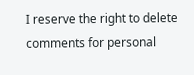I reserve the right to delete comments for personal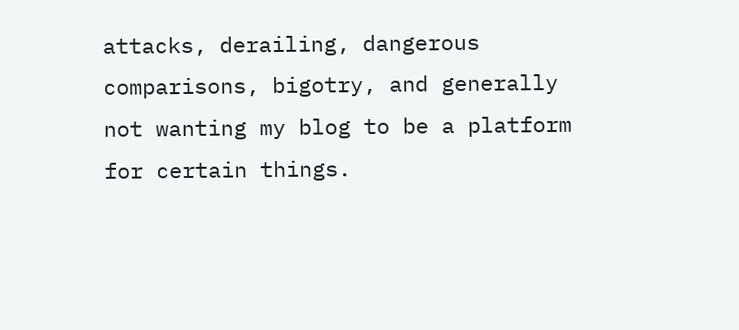attacks, derailing, dangerous comparisons, bigotry, and generally not wanting my blog to be a platform for certain things.